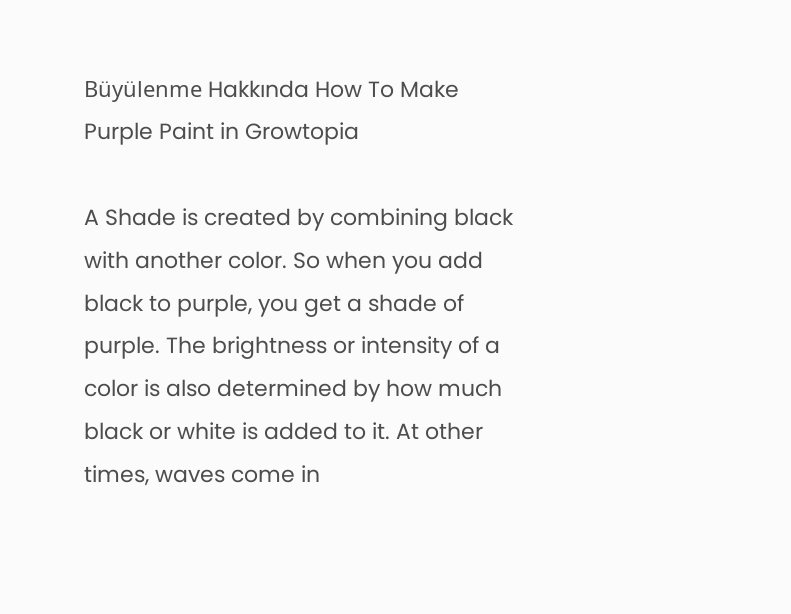Büyülenme Hakkında How To Make Purple Paint in Growtopia

A Shade is created by combining black with another color. So when you add black to purple, you get a shade of purple. The brightness or intensity of a color is also determined by how much black or white is added to it. At other times, waves come in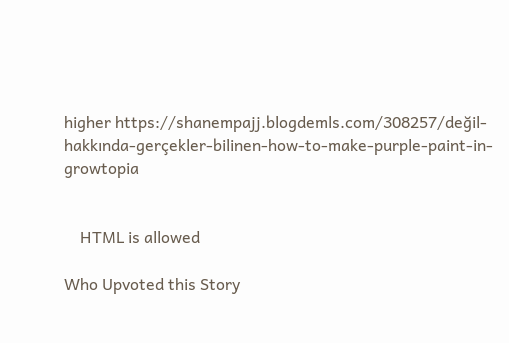higher https://shanempajj.blogdemls.com/308257/değil-hakkında-gerçekler-bilinen-how-to-make-purple-paint-in-growtopia


    HTML is allowed

Who Upvoted this Story